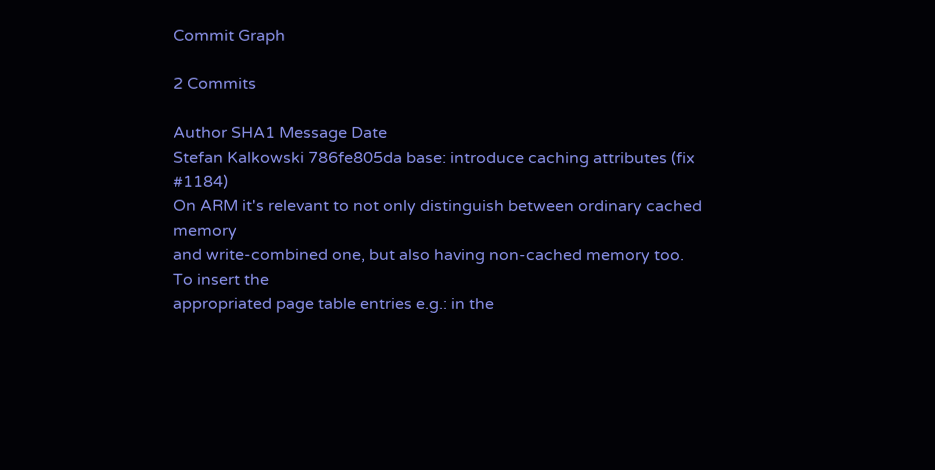Commit Graph

2 Commits

Author SHA1 Message Date
Stefan Kalkowski 786fe805da base: introduce caching attributes (fix #1184)
On ARM it's relevant to not only distinguish between ordinary cached memory
and write-combined one, but also having non-cached memory too. To insert the
appropriated page table entries e.g.: in the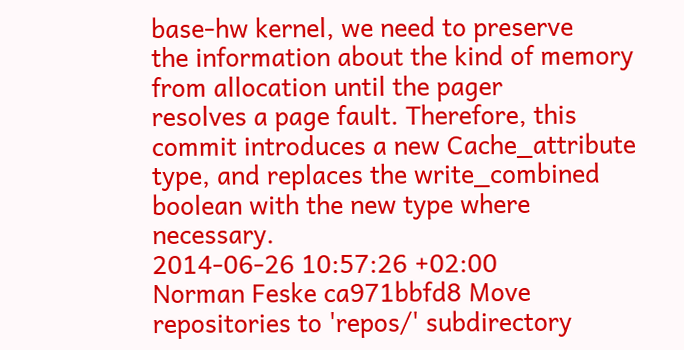base-hw kernel, we need to preserve
the information about the kind of memory from allocation until the pager
resolves a page fault. Therefore, this commit introduces a new Cache_attribute
type, and replaces the write_combined boolean with the new type where necessary.
2014-06-26 10:57:26 +02:00
Norman Feske ca971bbfd8 Move repositories to 'repos/' subdirectory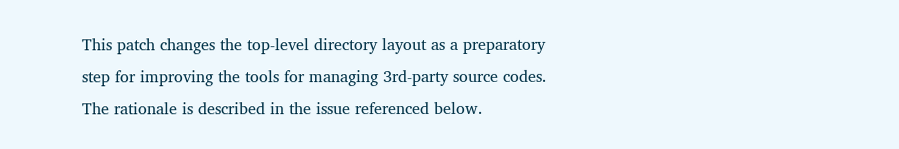This patch changes the top-level directory layout as a preparatory
step for improving the tools for managing 3rd-party source codes.
The rationale is described in the issue referenced below.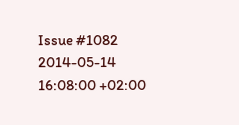Issue #1082
2014-05-14 16:08:00 +02:00